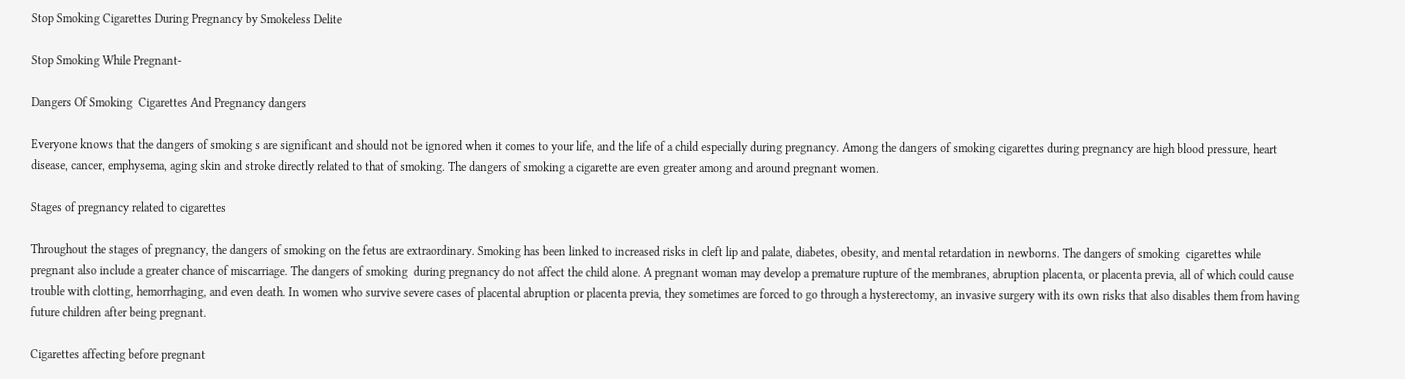Stop Smoking Cigarettes During Pregnancy by Smokeless Delite

Stop Smoking While Pregnant-

Dangers Of Smoking  Cigarettes And Pregnancy dangers

Everyone knows that the dangers of smoking s are significant and should not be ignored when it comes to your life, and the life of a child especially during pregnancy. Among the dangers of smoking cigarettes during pregnancy are high blood pressure, heart disease, cancer, emphysema, aging skin and stroke directly related to that of smoking. The dangers of smoking a cigarette are even greater among and around pregnant women.

Stages of pregnancy related to cigarettes

Throughout the stages of pregnancy, the dangers of smoking on the fetus are extraordinary. Smoking has been linked to increased risks in cleft lip and palate, diabetes, obesity, and mental retardation in newborns. The dangers of smoking  cigarettes while pregnant also include a greater chance of miscarriage. The dangers of smoking  during pregnancy do not affect the child alone. A pregnant woman may develop a premature rupture of the membranes, abruption placenta, or placenta previa, all of which could cause trouble with clotting, hemorrhaging, and even death. In women who survive severe cases of placental abruption or placenta previa, they sometimes are forced to go through a hysterectomy, an invasive surgery with its own risks that also disables them from having future children after being pregnant.

Cigarettes affecting before pregnant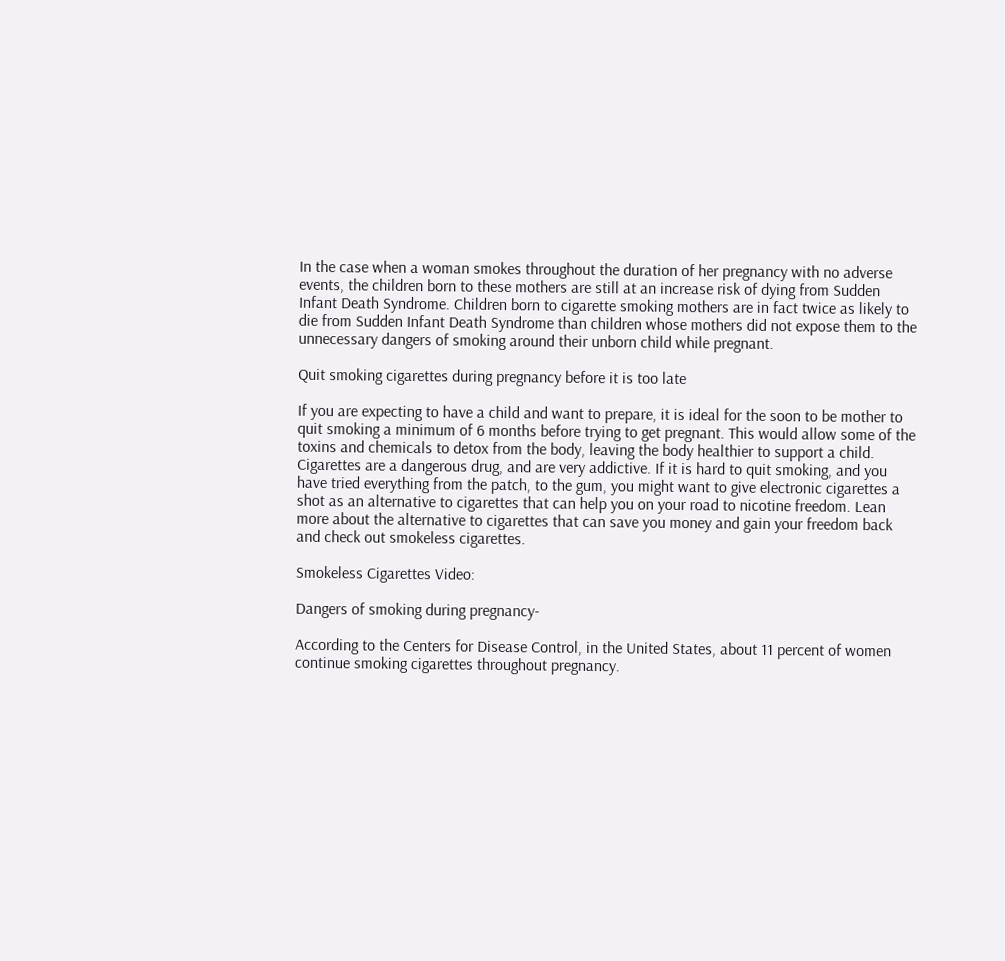In the case when a woman smokes throughout the duration of her pregnancy with no adverse events, the children born to these mothers are still at an increase risk of dying from Sudden Infant Death Syndrome. Children born to cigarette smoking mothers are in fact twice as likely to die from Sudden Infant Death Syndrome than children whose mothers did not expose them to the unnecessary dangers of smoking around their unborn child while pregnant.

Quit smoking cigarettes during pregnancy before it is too late

If you are expecting to have a child and want to prepare, it is ideal for the soon to be mother to quit smoking a minimum of 6 months before trying to get pregnant. This would allow some of the toxins and chemicals to detox from the body, leaving the body healthier to support a child. Cigarettes are a dangerous drug, and are very addictive. If it is hard to quit smoking, and you have tried everything from the patch, to the gum, you might want to give electronic cigarettes a shot as an alternative to cigarettes that can help you on your road to nicotine freedom. Lean more about the alternative to cigarettes that can save you money and gain your freedom back and check out smokeless cigarettes.

Smokeless Cigarettes Video:

Dangers of smoking during pregnancy-

According to the Centers for Disease Control, in the United States, about 11 percent of women continue smoking cigarettes throughout pregnancy.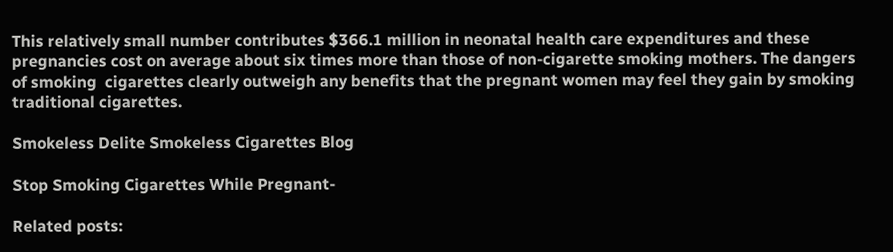This relatively small number contributes $366.1 million in neonatal health care expenditures and these pregnancies cost on average about six times more than those of non-cigarette smoking mothers. The dangers of smoking  cigarettes clearly outweigh any benefits that the pregnant women may feel they gain by smoking traditional cigarettes.

Smokeless Delite Smokeless Cigarettes Blog

Stop Smoking Cigarettes While Pregnant-

Related posts: